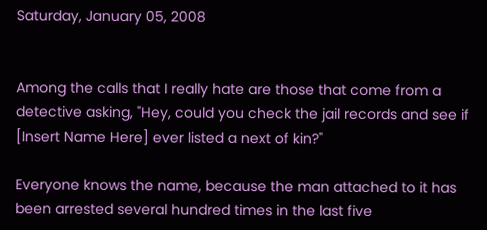Saturday, January 05, 2008


Among the calls that I really hate are those that come from a detective asking, "Hey, could you check the jail records and see if [Insert Name Here] ever listed a next of kin?"

Everyone knows the name, because the man attached to it has been arrested several hundred times in the last five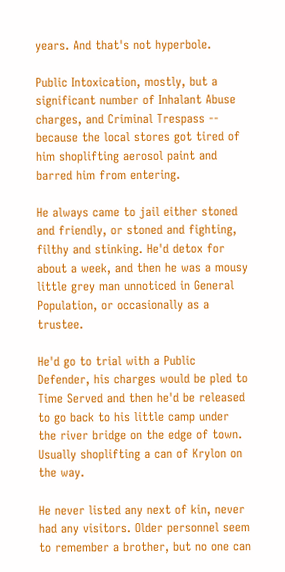years. And that's not hyperbole.

Public Intoxication, mostly, but a significant number of Inhalant Abuse charges, and Criminal Trespass -- because the local stores got tired of him shoplifting aerosol paint and barred him from entering.

He always came to jail either stoned and friendly, or stoned and fighting, filthy and stinking. He'd detox for about a week, and then he was a mousy little grey man unnoticed in General Population, or occasionally as a trustee.

He'd go to trial with a Public Defender, his charges would be pled to Time Served and then he'd be released to go back to his little camp under the river bridge on the edge of town. Usually shoplifting a can of Krylon on the way.

He never listed any next of kin, never had any visitors. Older personnel seem to remember a brother, but no one can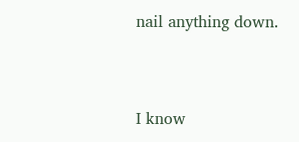nail anything down.


I know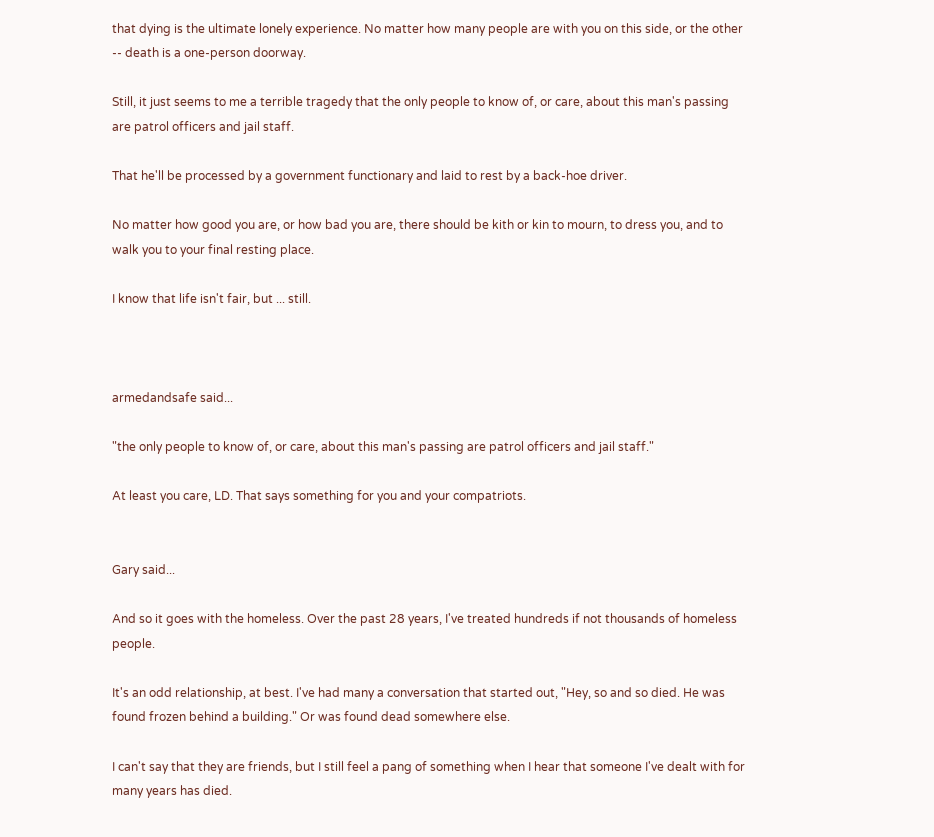that dying is the ultimate lonely experience. No matter how many people are with you on this side, or the other -- death is a one-person doorway.

Still, it just seems to me a terrible tragedy that the only people to know of, or care, about this man's passing are patrol officers and jail staff.

That he'll be processed by a government functionary and laid to rest by a back-hoe driver.

No matter how good you are, or how bad you are, there should be kith or kin to mourn, to dress you, and to walk you to your final resting place.

I know that life isn't fair, but ... still.



armedandsafe said...

"the only people to know of, or care, about this man's passing are patrol officers and jail staff."

At least you care, LD. That says something for you and your compatriots.


Gary said...

And so it goes with the homeless. Over the past 28 years, I've treated hundreds if not thousands of homeless people.

It's an odd relationship, at best. I've had many a conversation that started out, "Hey, so and so died. He was found frozen behind a building." Or was found dead somewhere else.

I can't say that they are friends, but I still feel a pang of something when I hear that someone I've dealt with for many years has died.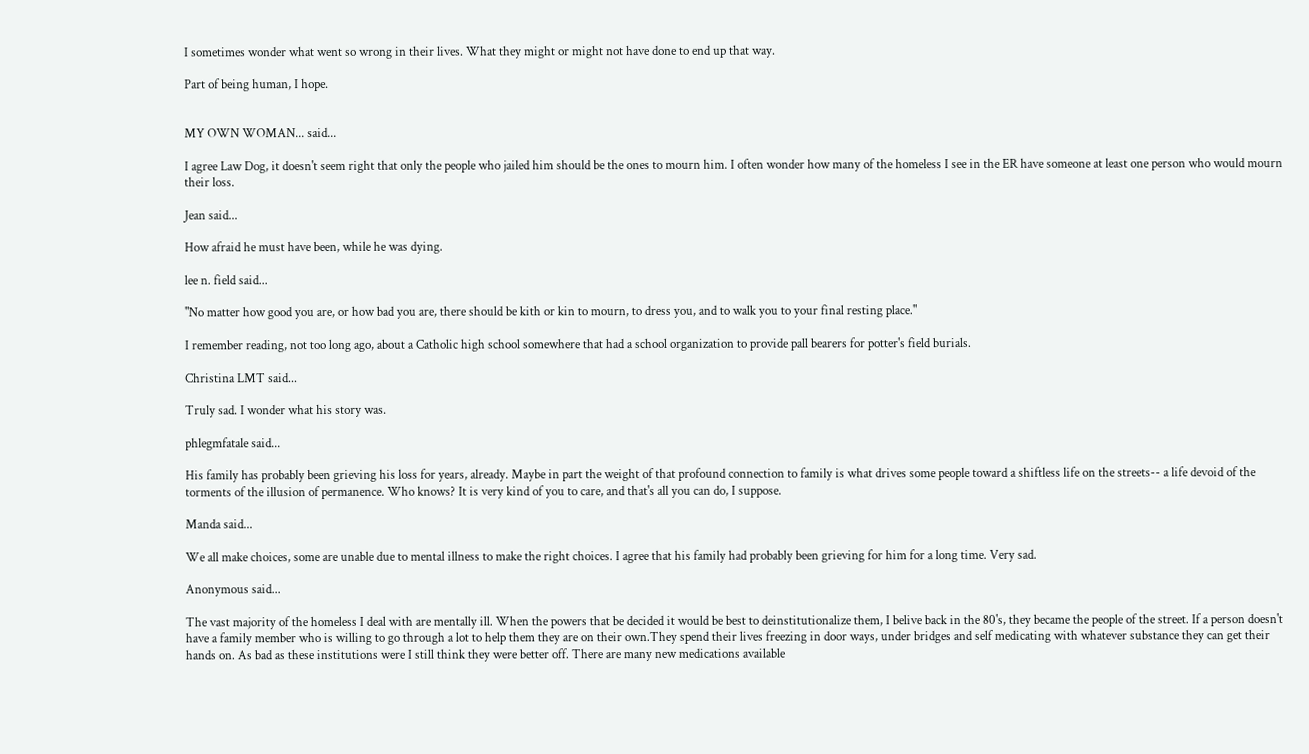I sometimes wonder what went so wrong in their lives. What they might or might not have done to end up that way.

Part of being human, I hope.


MY OWN WOMAN... said...

I agree Law Dog, it doesn't seem right that only the people who jailed him should be the ones to mourn him. I often wonder how many of the homeless I see in the ER have someone at least one person who would mourn their loss.

Jean said...

How afraid he must have been, while he was dying.

lee n. field said...

"No matter how good you are, or how bad you are, there should be kith or kin to mourn, to dress you, and to walk you to your final resting place."

I remember reading, not too long ago, about a Catholic high school somewhere that had a school organization to provide pall bearers for potter's field burials.

Christina LMT said...

Truly sad. I wonder what his story was.

phlegmfatale said...

His family has probably been grieving his loss for years, already. Maybe in part the weight of that profound connection to family is what drives some people toward a shiftless life on the streets-- a life devoid of the torments of the illusion of permanence. Who knows? It is very kind of you to care, and that's all you can do, I suppose.

Manda said...

We all make choices, some are unable due to mental illness to make the right choices. I agree that his family had probably been grieving for him for a long time. Very sad.

Anonymous said...

The vast majority of the homeless I deal with are mentally ill. When the powers that be decided it would be best to deinstitutionalize them, I belive back in the 80's, they became the people of the street. If a person doesn't have a family member who is willing to go through a lot to help them they are on their own.They spend their lives freezing in door ways, under bridges and self medicating with whatever substance they can get their hands on. As bad as these institutions were I still think they were better off. There are many new medications available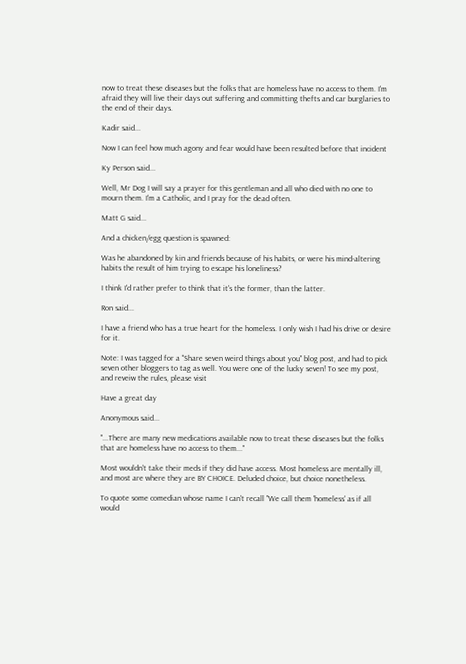now to treat these diseases but the folks that are homeless have no access to them. I'm afraid they will live their days out suffering and committing thefts and car burglaries to the end of their days.

Kadir said...

Now I can feel how much agony and fear would have been resulted before that incident

Ky Person said...

Well, Mr Dog I will say a prayer for this gentleman and all who died with no one to mourn them. I'm a Catholic, and I pray for the dead often.

Matt G said...

And a chicken/egg question is spawned:

Was he abandoned by kin and friends because of his habits, or were his mind-altering habits the result of him trying to escape his loneliness?

I think I'd rather prefer to think that it's the former, than the latter.

Ron said...

I have a friend who has a true heart for the homeless. I only wish I had his drive or desire for it.

Note: I was tagged for a "Share seven weird things about you" blog post, and had to pick seven other bloggers to tag as well. You were one of the lucky seven! To see my post, and reveiw the rules, please visit

Have a great day

Anonymous said...

"...There are many new medications available now to treat these diseases but the folks that are homeless have no access to them..."

Most wouldn't take their meds if they did have access. Most homeless are mentally ill, and most are where they are BY CHOICE. Deluded choice, but choice nonetheless.

To quote some comedian whose name I can't recall "We call them 'homeless' as if all would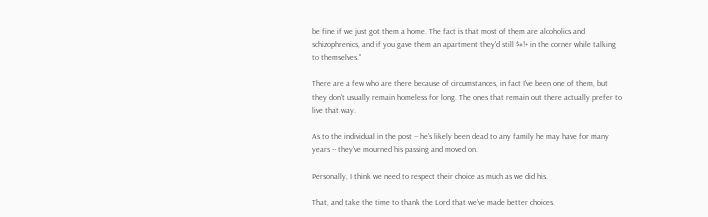be fine if we just got them a home. The fact is that most of them are alcoholics and schizophrenics, and if you gave them an apartment they'd still $#!+ in the corner while talking to themselves."

There are a few who are there because of circumstances, in fact I've been one of them, but they don't usually remain homeless for long. The ones that remain out there actually prefer to live that way.

As to the individual in the post -- he's likely been dead to any family he may have for many years -- they've mourned his passing and moved on.

Personally, I think we need to respect their choice as much as we did his.

That, and take the time to thank the Lord that we've made better choices.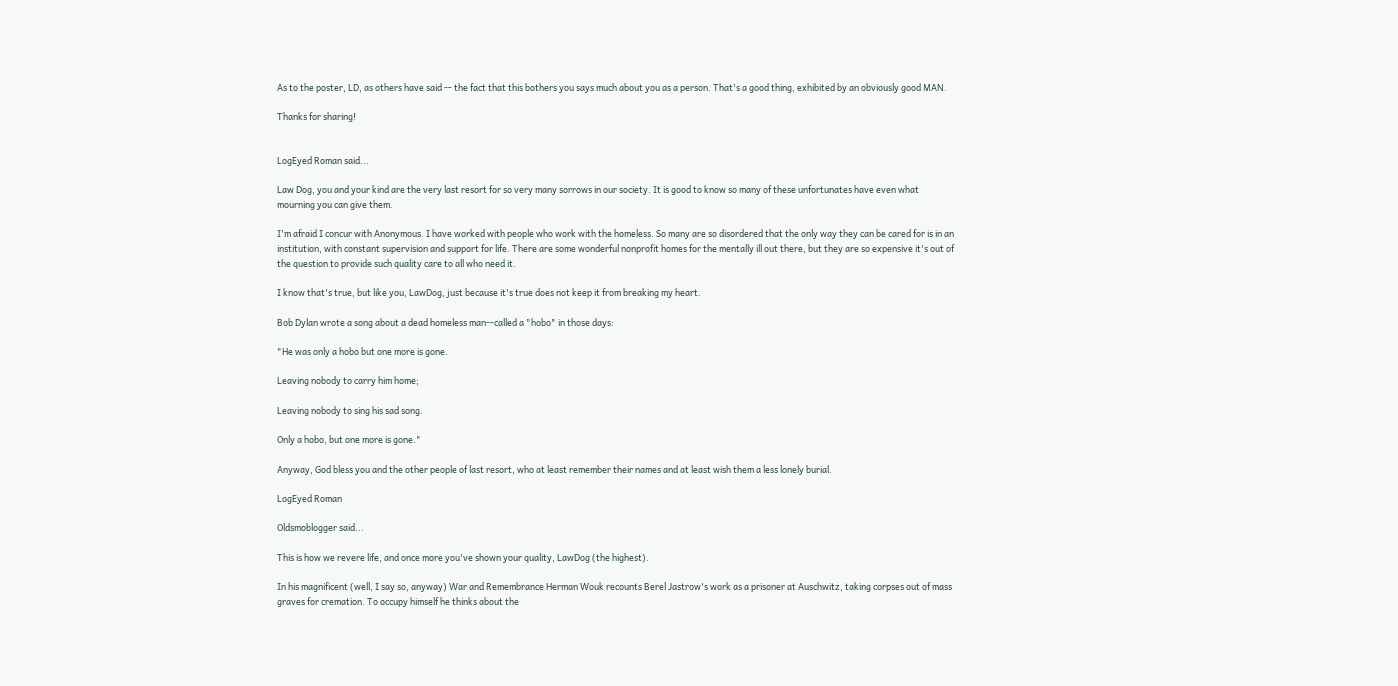As to the poster, LD, as others have said -- the fact that this bothers you says much about you as a person. That's a good thing, exhibited by an obviously good MAN.

Thanks for sharing!


LogEyed Roman said...

Law Dog, you and your kind are the very last resort for so very many sorrows in our society. It is good to know so many of these unfortunates have even what mourning you can give them.

I'm afraid I concur with Anonymous. I have worked with people who work with the homeless. So many are so disordered that the only way they can be cared for is in an institution, with constant supervision and support for life. There are some wonderful nonprofit homes for the mentally ill out there, but they are so expensive it's out of the question to provide such quality care to all who need it.

I know that's true, but like you, LawDog, just because it's true does not keep it from breaking my heart.

Bob Dylan wrote a song about a dead homeless man--called a "hobo" in those days:

"He was only a hobo but one more is gone.

Leaving nobody to carry him home;

Leaving nobody to sing his sad song.

Only a hobo, but one more is gone."

Anyway, God bless you and the other people of last resort, who at least remember their names and at least wish them a less lonely burial.

LogEyed Roman

Oldsmoblogger said...

This is how we revere life, and once more you've shown your quality, LawDog (the highest).

In his magnificent (well, I say so, anyway) War and Remembrance Herman Wouk recounts Berel Jastrow's work as a prisoner at Auschwitz, taking corpses out of mass graves for cremation. To occupy himself he thinks about the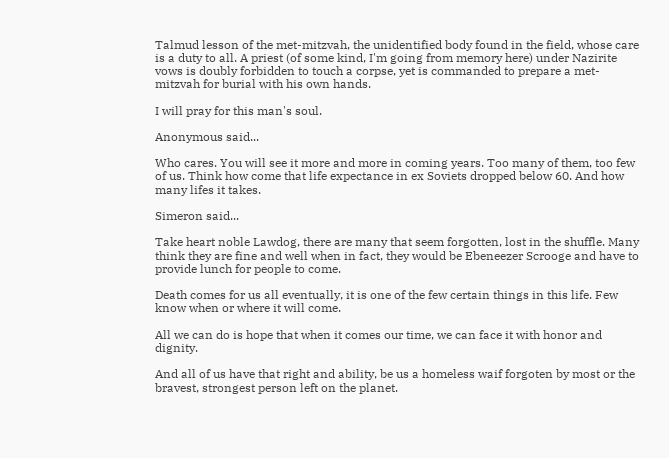Talmud lesson of the met-mitzvah, the unidentified body found in the field, whose care is a duty to all. A priest (of some kind, I'm going from memory here) under Nazirite vows is doubly forbidden to touch a corpse, yet is commanded to prepare a met-mitzvah for burial with his own hands.

I will pray for this man's soul.

Anonymous said...

Who cares. You will see it more and more in coming years. Too many of them, too few of us. Think how come that life expectance in ex Soviets dropped below 60. And how many lifes it takes.

Simeron said...

Take heart noble Lawdog, there are many that seem forgotten, lost in the shuffle. Many think they are fine and well when in fact, they would be Ebeneezer Scrooge and have to provide lunch for people to come.

Death comes for us all eventually, it is one of the few certain things in this life. Few know when or where it will come.

All we can do is hope that when it comes our time, we can face it with honor and dignity.

And all of us have that right and ability, be us a homeless waif forgoten by most or the bravest, strongest person left on the planet.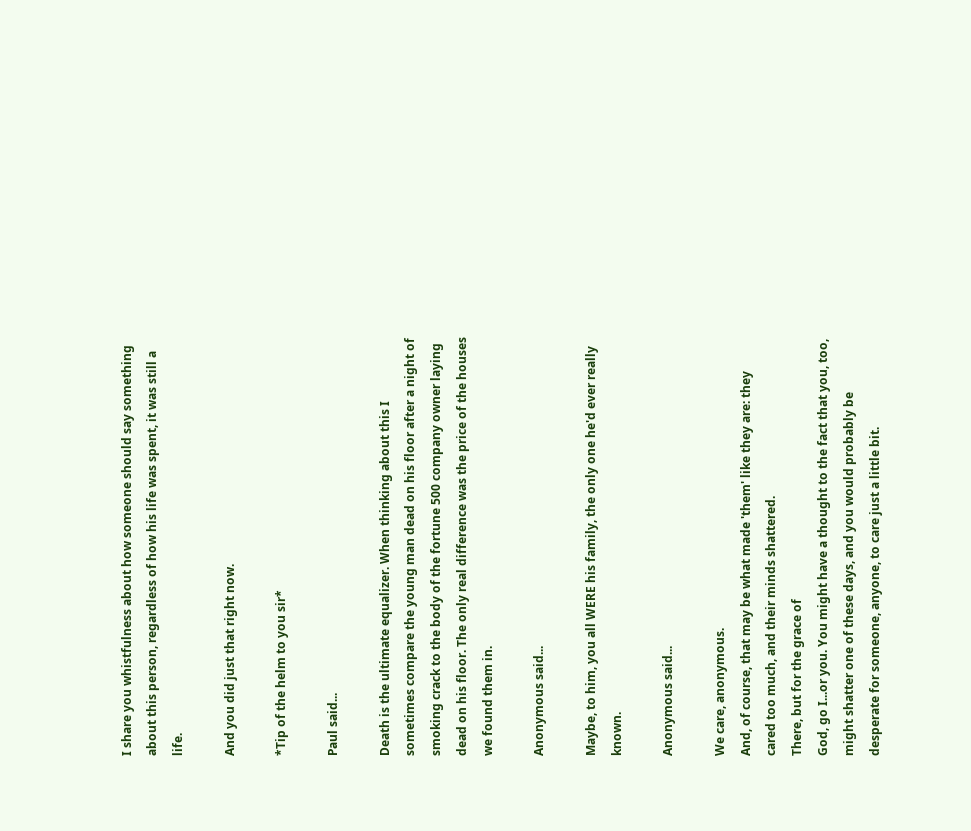I share you whistfulness about how someone should say something about this person, regardless of how his life was spent, it was still a life.

And you did just that right now.

*Tip of the helm to you sir*

Paul said...

Death is the ultimate equalizer. When thinking about this I sometimes compare the young man dead on his floor after a night of smoking crack to the body of the fortune 500 company owner laying dead on his floor. The only real difference was the price of the houses we found them in.

Anonymous said...

Maybe, to him, you all WERE his family, the only one he'd ever really known.

Anonymous said...

We care, anonymous.
And, of course, that may be what made 'them' like they are: they cared too much, and their minds shattered.
There, but for the grace of
God, go I...or you. You might have a thought to the fact that you, too, might shatter one of these days, and you would probably be desperate for someone, anyone, to care just a little bit.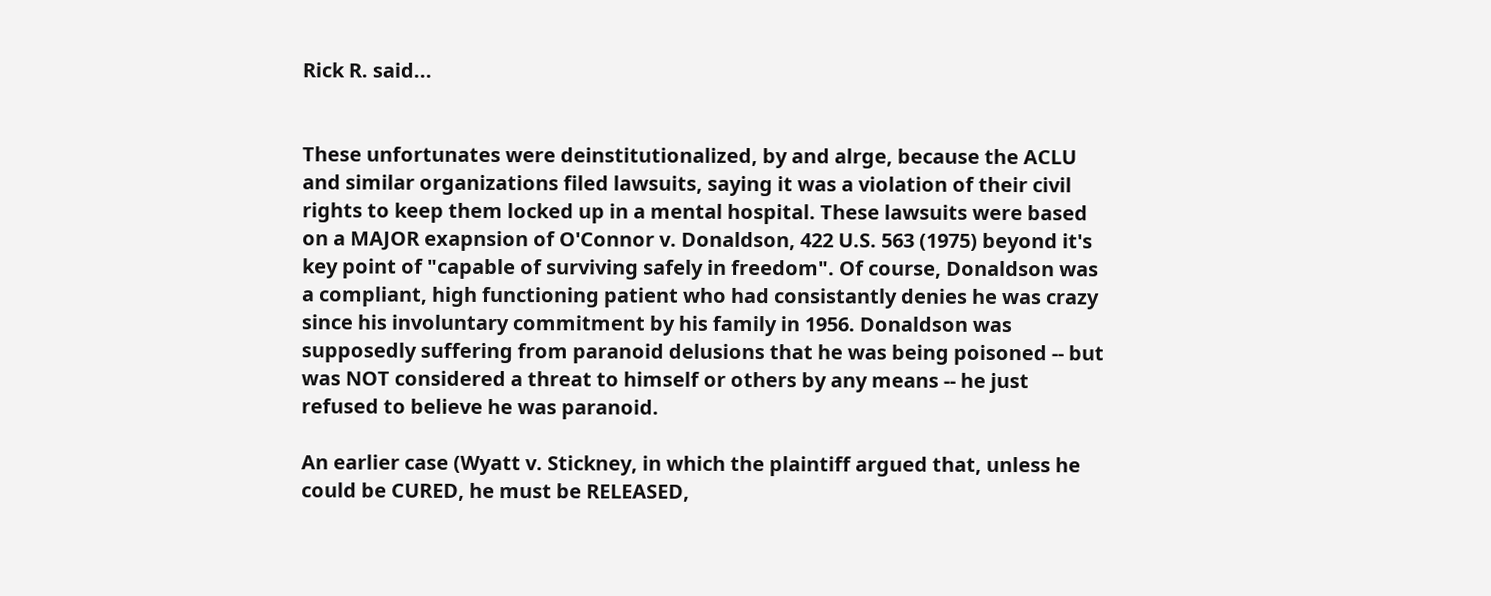Rick R. said...


These unfortunates were deinstitutionalized, by and alrge, because the ACLU and similar organizations filed lawsuits, saying it was a violation of their civil rights to keep them locked up in a mental hospital. These lawsuits were based on a MAJOR exapnsion of O'Connor v. Donaldson, 422 U.S. 563 (1975) beyond it's key point of "capable of surviving safely in freedom". Of course, Donaldson was a compliant, high functioning patient who had consistantly denies he was crazy since his involuntary commitment by his family in 1956. Donaldson was supposedly suffering from paranoid delusions that he was being poisoned -- but was NOT considered a threat to himself or others by any means -- he just refused to believe he was paranoid.

An earlier case (Wyatt v. Stickney, in which the plaintiff argued that, unless he could be CURED, he must be RELEASED,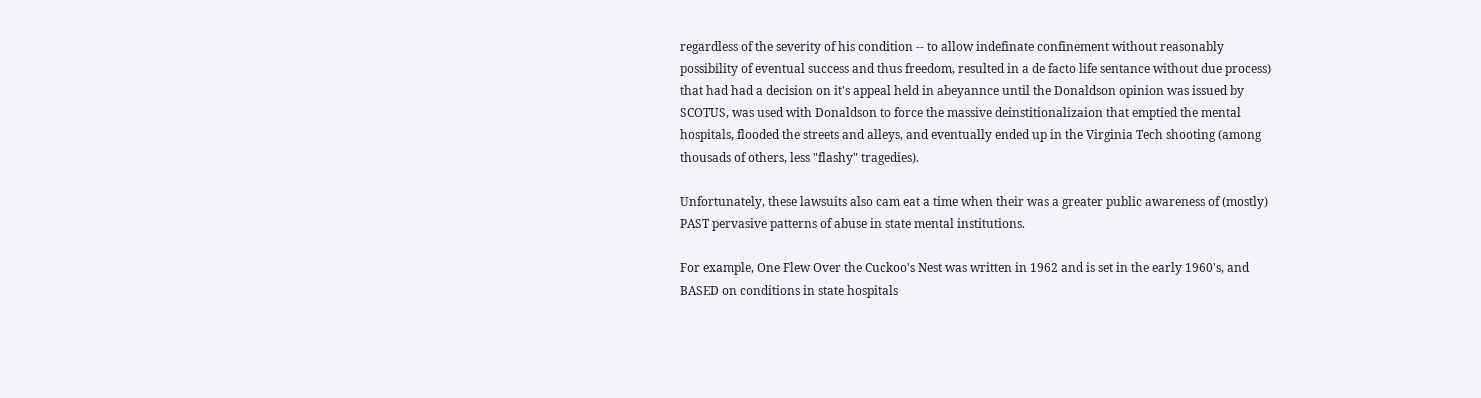regardless of the severity of his condition -- to allow indefinate confinement without reasonably possibility of eventual success and thus freedom, resulted in a de facto life sentance without due process) that had had a decision on it's appeal held in abeyannce until the Donaldson opinion was issued by SCOTUS, was used with Donaldson to force the massive deinstitionalizaion that emptied the mental hospitals, flooded the streets and alleys, and eventually ended up in the Virginia Tech shooting (among thousads of others, less "flashy" tragedies).

Unfortunately, these lawsuits also cam eat a time when their was a greater public awareness of (mostly) PAST pervasive patterns of abuse in state mental institutions.

For example, One Flew Over the Cuckoo's Nest was written in 1962 and is set in the early 1960's, and BASED on conditions in state hospitals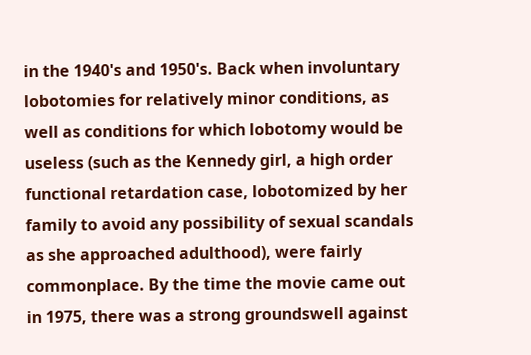in the 1940's and 1950's. Back when involuntary lobotomies for relatively minor conditions, as well as conditions for which lobotomy would be useless (such as the Kennedy girl, a high order functional retardation case, lobotomized by her family to avoid any possibility of sexual scandals as she approached adulthood), were fairly commonplace. By the time the movie came out in 1975, there was a strong groundswell against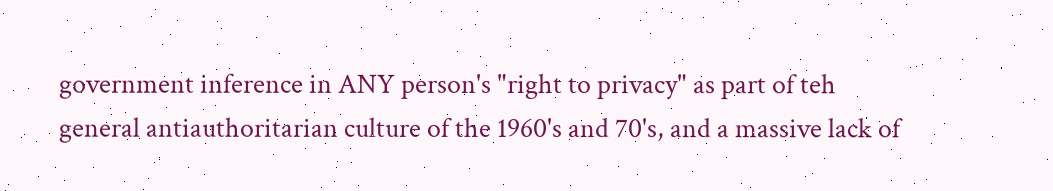government inference in ANY person's "right to privacy" as part of teh general antiauthoritarian culture of the 1960's and 70's, and a massive lack of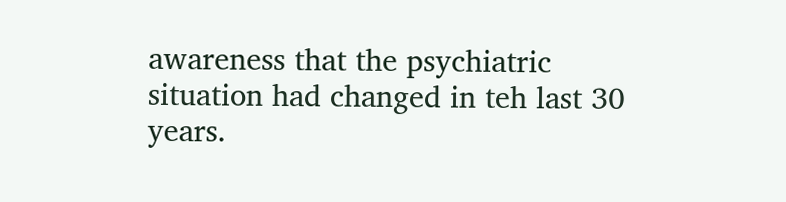awareness that the psychiatric situation had changed in teh last 30 years.